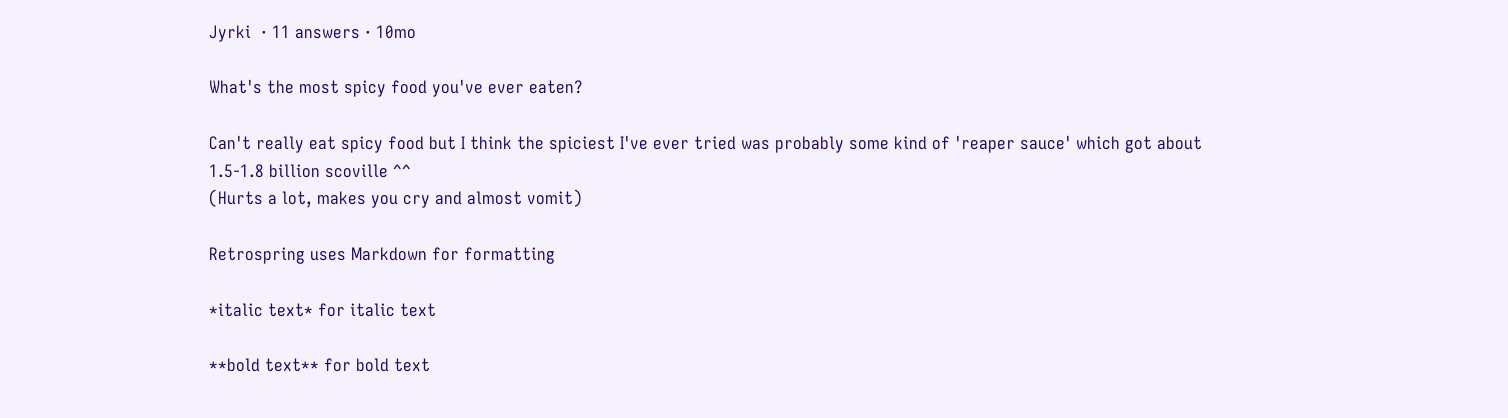Jyrki  · 11 answers · 10mo

What's the most spicy food you've ever eaten?

Can't really eat spicy food but I think the spiciest I've ever tried was probably some kind of 'reaper sauce' which got about 1.5-1.8 billion scoville ^^
(Hurts a lot, makes you cry and almost vomit)

Retrospring uses Markdown for formatting

*italic text* for italic text

**bold text** for bold text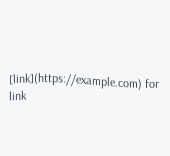[link](https://example.com) for link